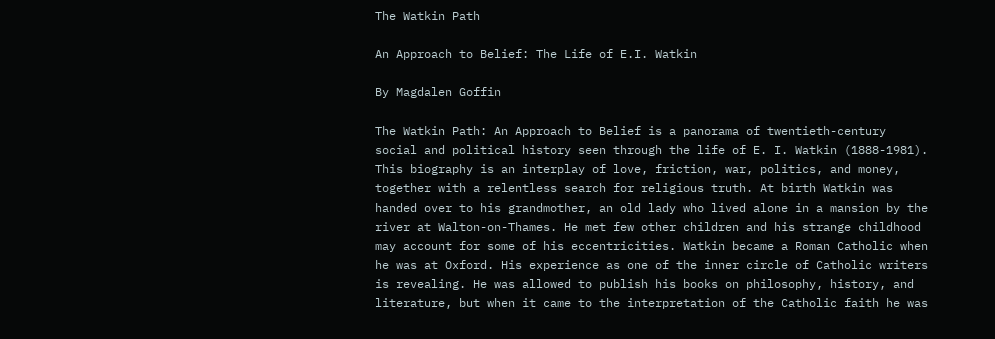The Watkin Path

An Approach to Belief: The Life of E.I. Watkin

By Magdalen Goffin

The Watkin Path: An Approach to Belief is a panorama of twentieth-century social and political history seen through the life of E. I. Watkin (1888-1981). This biography is an interplay of love, friction, war, politics, and money, together with a relentless search for religious truth. At birth Watkin was handed over to his grandmother, an old lady who lived alone in a mansion by the river at Walton-on-Thames. He met few other children and his strange childhood may account for some of his eccentricities. Watkin became a Roman Catholic when he was at Oxford. His experience as one of the inner circle of Catholic writers is revealing. He was allowed to publish his books on philosophy, history, and literature, but when it came to the interpretation of the Catholic faith he was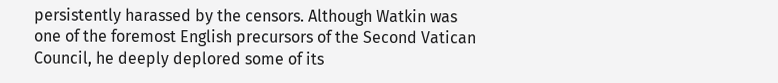persistently harassed by the censors. Although Watkin was one of the foremost English precursors of the Second Vatican Council, he deeply deplored some of its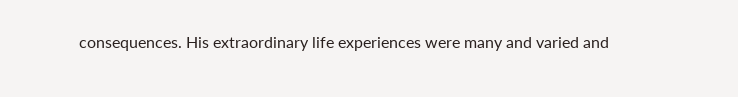consequences. His extraordinary life experiences were many and varied and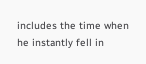includes the time when he instantly fell in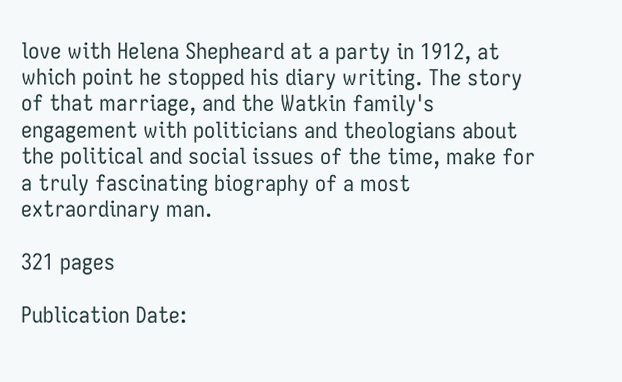love with Helena Shepheard at a party in 1912, at which point he stopped his diary writing. The story of that marriage, and the Watkin family's engagement with politicians and theologians about the political and social issues of the time, make for a truly fascinating biography of a most extraordinary man.

321 pages

Publication Date: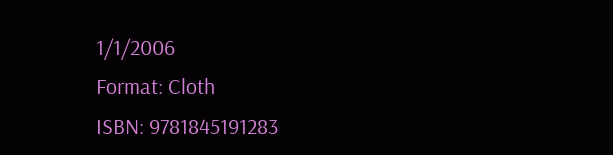1/1/2006
Format: Cloth
ISBN: 9781845191283